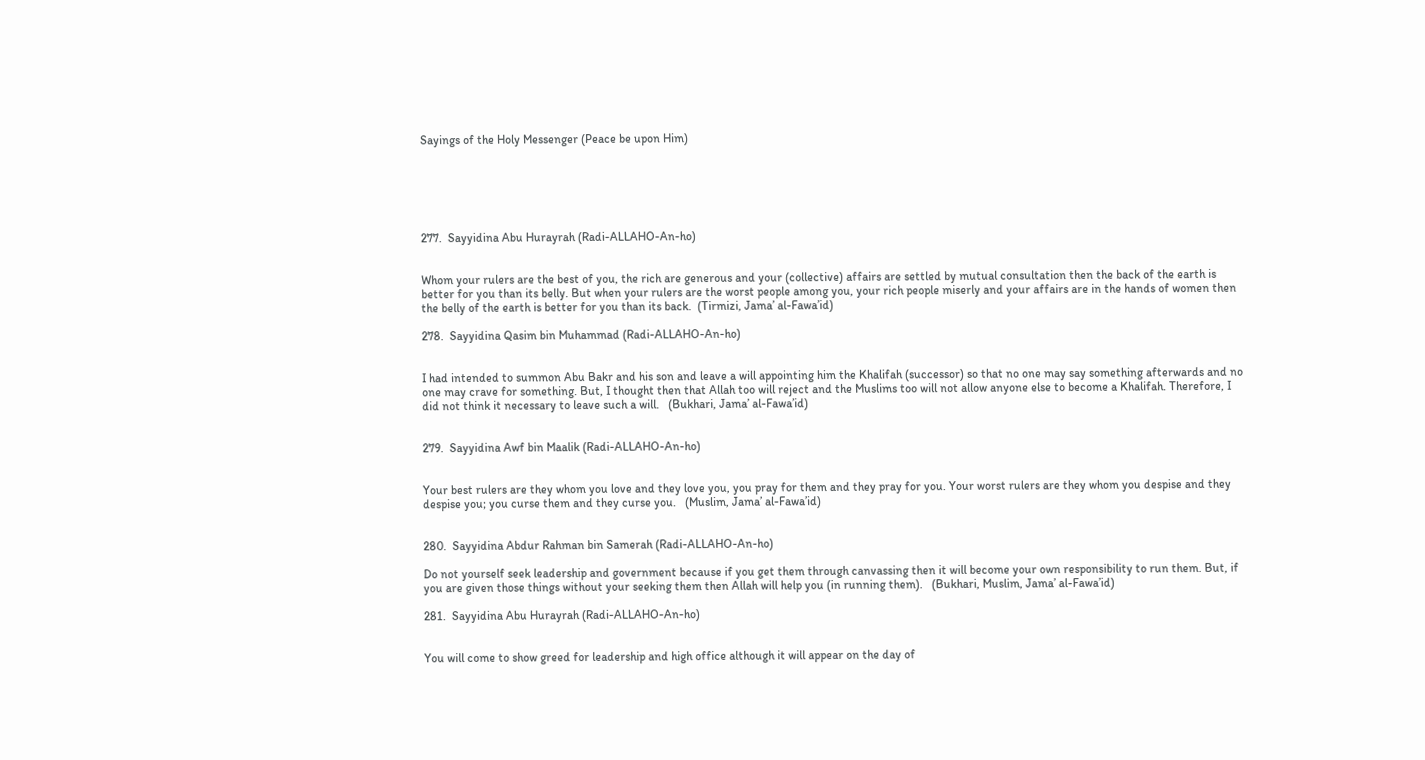Sayings of the Holy Messenger (Peace be upon Him)






277.  Sayyidina Abu Hurayrah (Radi-ALLAHO-An-ho)


Whom your rulers are the best of you, the rich are generous and your (collective) affairs are settled by mutual consultation then the back of the earth is better for you than its belly. But when your rulers are the worst people among you, your rich people miserly and your affairs are in the hands of women then the belly of the earth is better for you than its back.  (Tirmizi, Jama’ al-Fawa’id)

278.  Sayyidina Qasim bin Muhammad (Radi-ALLAHO-An-ho)


I had intended to summon Abu Bakr and his son and leave a will appointing him the Khalifah (successor) so that no one may say something afterwards and no one may crave for something. But, I thought then that Allah too will reject and the Muslims too will not allow anyone else to become a Khalifah. Therefore, I did not think it necessary to leave such a will.   (Bukhari, Jama’ al-Fawa’id)


279.  Sayyidina Awf bin Maalik (Radi-ALLAHO-An-ho)


Your best rulers are they whom you love and they love you, you pray for them and they pray for you. Your worst rulers are they whom you despise and they despise you; you curse them and they curse you.   (Muslim, Jama’ al-Fawa’id)


280.  Sayyidina Abdur Rahman bin Samerah (Radi-ALLAHO-An-ho)

Do not yourself seek leadership and government because if you get them through canvassing then it will become your own responsibility to run them. But, if you are given those things without your seeking them then Allah will help you (in running them).   (Bukhari, Muslim, Jama’ al-Fawa’id)

281.  Sayyidina Abu Hurayrah (Radi-ALLAHO-An-ho)


You will come to show greed for leadership and high office although it will appear on the day of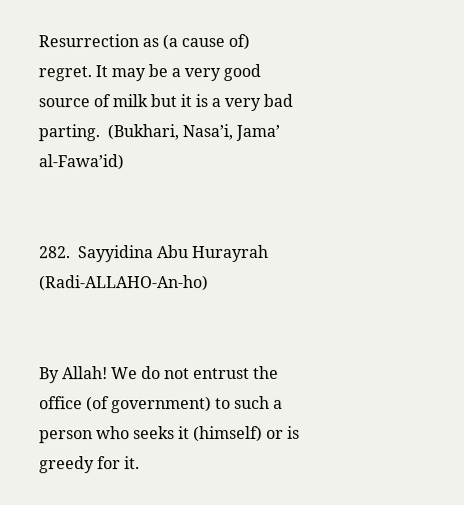Resurrection as (a cause of) regret. It may be a very good source of milk but it is a very bad parting.  (Bukhari, Nasa’i, Jama’ al-Fawa’id)


282.  Sayyidina Abu Hurayrah (Radi-ALLAHO-An-ho)


By Allah! We do not entrust the office (of government) to such a person who seeks it (himself) or is greedy for it.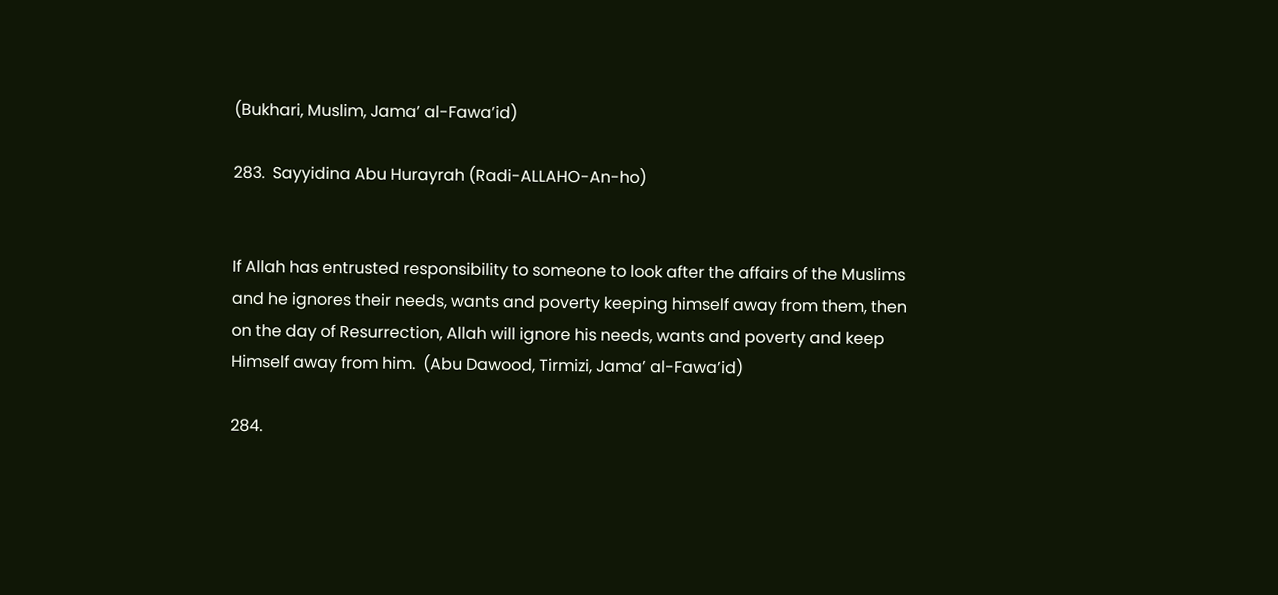(Bukhari, Muslim, Jama’ al-Fawa’id)

283.  Sayyidina Abu Hurayrah (Radi-ALLAHO-An-ho)


If Allah has entrusted responsibility to someone to look after the affairs of the Muslims and he ignores their needs, wants and poverty keeping himself away from them, then on the day of Resurrection, Allah will ignore his needs, wants and poverty and keep Himself away from him.  (Abu Dawood, Tirmizi, Jama’ al-Fawa’id)

284.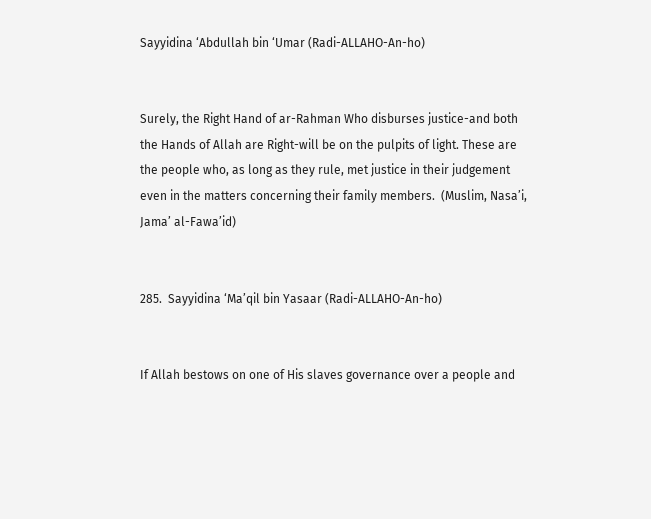Sayyidina ‘Abdullah bin ‘Umar (Radi-ALLAHO-An-ho)


Surely, the Right Hand of ar-Rahman Who disburses justice-and both the Hands of Allah are Right-will be on the pulpits of light. These are the people who, as long as they rule, met justice in their judgement even in the matters concerning their family members.  (Muslim, Nasa’i, Jama’ al-Fawa’id)


285.  Sayyidina ‘Ma’qil bin Yasaar (Radi-ALLAHO-An-ho)


If Allah bestows on one of His slaves governance over a people and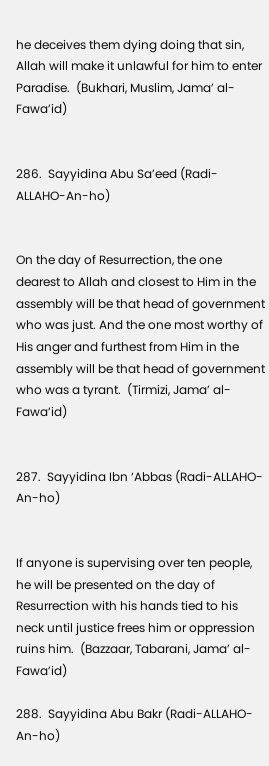he deceives them dying doing that sin, Allah will make it unlawful for him to enter Paradise.  (Bukhari, Muslim, Jama’ al-Fawa’id)


286.  Sayyidina Abu Sa’eed (Radi-ALLAHO-An-ho)


On the day of Resurrection, the one dearest to Allah and closest to Him in the assembly will be that head of government who was just. And the one most worthy of His anger and furthest from Him in the assembly will be that head of government who was a tyrant.  (Tirmizi, Jama’ al-Fawa’id)


287.  Sayyidina Ibn ‘Abbas (Radi-ALLAHO-An-ho)


If anyone is supervising over ten people, he will be presented on the day of Resurrection with his hands tied to his neck until justice frees him or oppression ruins him.  (Bazzaar, Tabarani, Jama’ al-Fawa’id)

288.  Sayyidina Abu Bakr (Radi-ALLAHO-An-ho)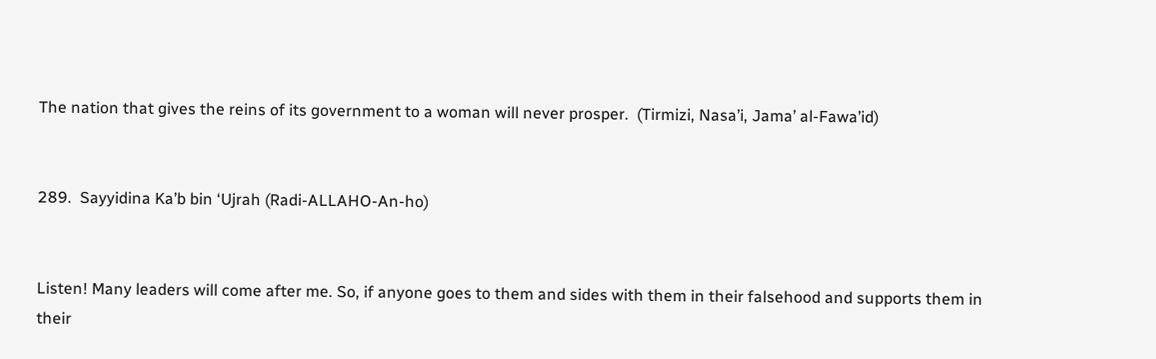The nation that gives the reins of its government to a woman will never prosper.  (Tirmizi, Nasa’i, Jama’ al-Fawa’id)


289.  Sayyidina Ka’b bin ‘Ujrah (Radi-ALLAHO-An-ho)


Listen! Many leaders will come after me. So, if anyone goes to them and sides with them in their falsehood and supports them in their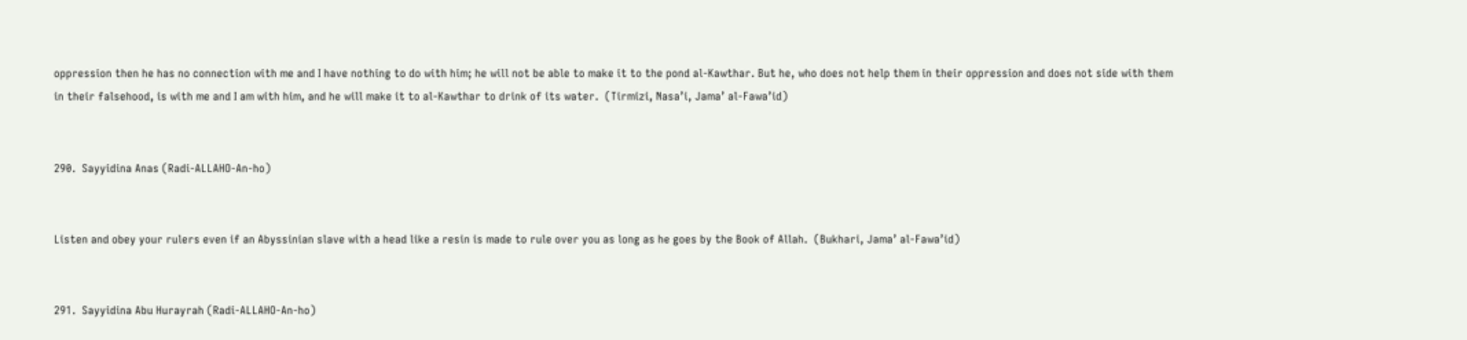oppression then he has no connection with me and I have nothing to do with him; he will not be able to make it to the pond al-Kawthar. But he, who does not help them in their oppression and does not side with them in their falsehood, is with me and I am with him, and he will make it to al-Kawthar to drink of its water.  (Tirmizi, Nasa’i, Jama’ al-Fawa’id)


290.  Sayyidina Anas (Radi-ALLAHO-An-ho)


Listen and obey your rulers even if an Abyssinian slave with a head like a resin is made to rule over you as long as he goes by the Book of Allah.  (Bukhari, Jama’ al-Fawa’id)


291.  Sayyidina Abu Hurayrah (Radi-ALLAHO-An-ho)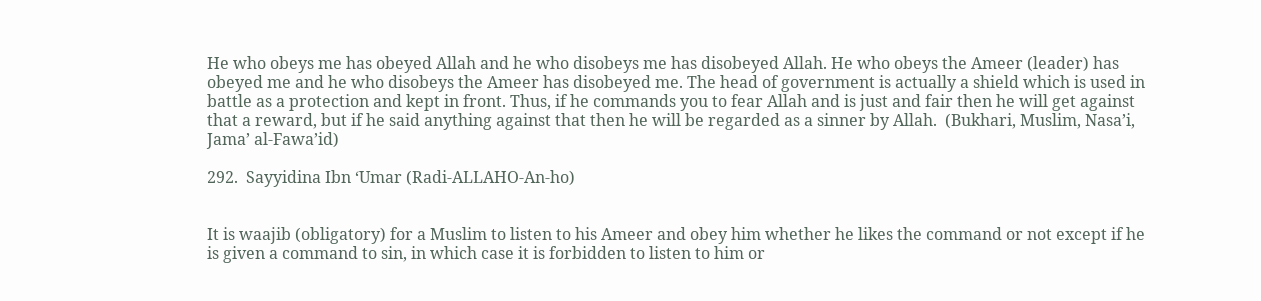He who obeys me has obeyed Allah and he who disobeys me has disobeyed Allah. He who obeys the Ameer (leader) has obeyed me and he who disobeys the Ameer has disobeyed me. The head of government is actually a shield which is used in battle as a protection and kept in front. Thus, if he commands you to fear Allah and is just and fair then he will get against that a reward, but if he said anything against that then he will be regarded as a sinner by Allah.  (Bukhari, Muslim, Nasa’i, Jama’ al-Fawa’id)

292.  Sayyidina Ibn ‘Umar (Radi-ALLAHO-An-ho)


It is waajib (obligatory) for a Muslim to listen to his Ameer and obey him whether he likes the command or not except if he is given a command to sin, in which case it is forbidden to listen to him or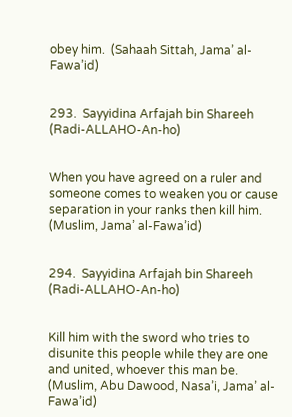obey him.  (Sahaah Sittah, Jama’ al-Fawa’id)


293.  Sayyidina Arfajah bin Shareeh (Radi-ALLAHO-An-ho)


When you have agreed on a ruler and someone comes to weaken you or cause separation in your ranks then kill him.  (Muslim, Jama’ al-Fawa’id)


294.  Sayyidina Arfajah bin Shareeh (Radi-ALLAHO-An-ho)


Kill him with the sword who tries to disunite this people while they are one and united, whoever this man be.  (Muslim, Abu Dawood, Nasa’i, Jama’ al-Fawa’id)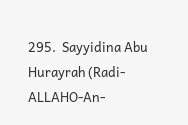295.  Sayyidina Abu Hurayrah (Radi-ALLAHO-An-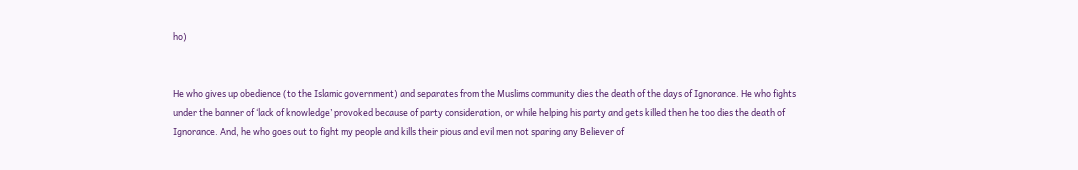ho)


He who gives up obedience (to the Islamic government) and separates from the Muslims community dies the death of the days of Ignorance. He who fights under the banner of ‘lack of knowledge’ provoked because of party consideration, or while helping his party and gets killed then he too dies the death of Ignorance. And, he who goes out to fight my people and kills their pious and evil men not sparing any Believer of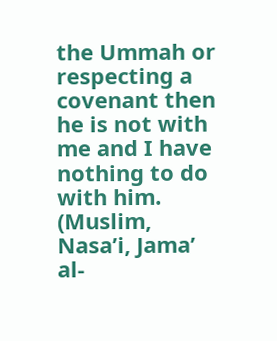the Ummah or respecting a covenant then he is not with me and I have nothing to do with him.  (Muslim, Nasa’i, Jama’ al-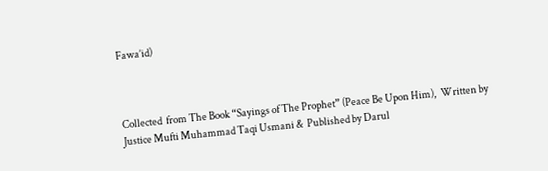Fawa’id)



Collected  from The Book “Sayings of The Prophet” (Peace Be Upon Him),  Written by Justice Mufti Muhammad Taqi Usmani &  Published by Darul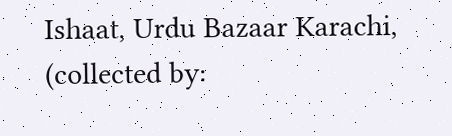Ishaat, Urdu Bazaar Karachi,  (collected by: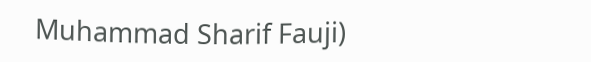Muhammad Sharif Fauji)